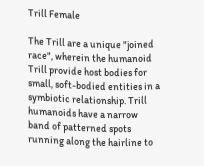Trill Female

The Trill are a unique "joined race", wherein the humanoid Trill provide host bodies for small, soft-bodied entities in a symbiotic relationship. Trill humanoids have a narrow band of patterned spots running along the hairline to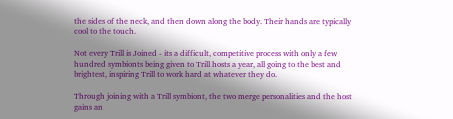the sides of the neck, and then down along the body. Their hands are typically cool to the touch.

Not every Trill is Joined - its a difficult, competitive process with only a few hundred symbionts being given to Trill hosts a year, all going to the best and brightest, inspiring Trill to work hard at whatever they do.

Through joining with a Trill symbiont, the two merge personalities and the host gains an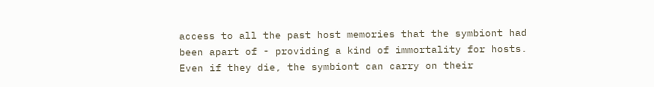access to all the past host memories that the symbiont had been apart of - providing a kind of immortality for hosts. Even if they die, the symbiont can carry on their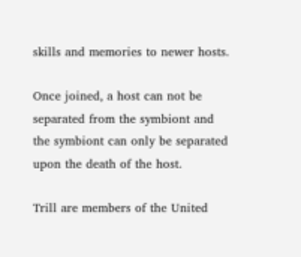skills and memories to newer hosts.

Once joined, a host can not be separated from the symbiont and the symbiont can only be separated upon the death of the host.

Trill are members of the United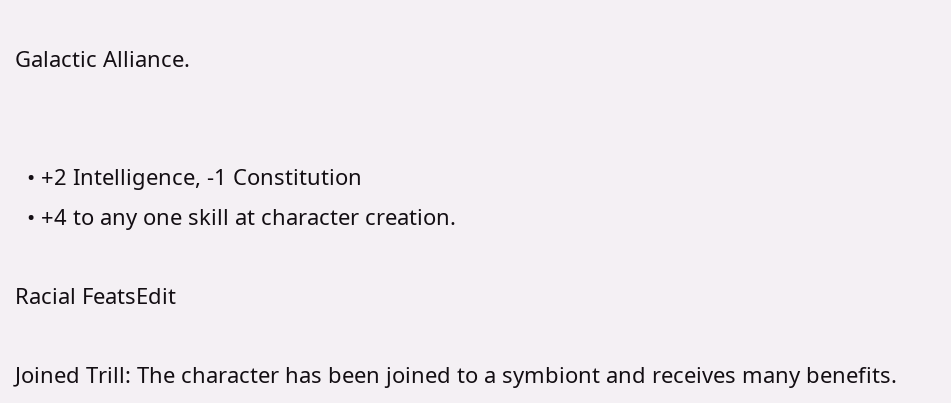Galactic Alliance.


  • +2 Intelligence, -1 Constitution
  • +4 to any one skill at character creation.

Racial FeatsEdit

Joined Trill: The character has been joined to a symbiont and receives many benefits.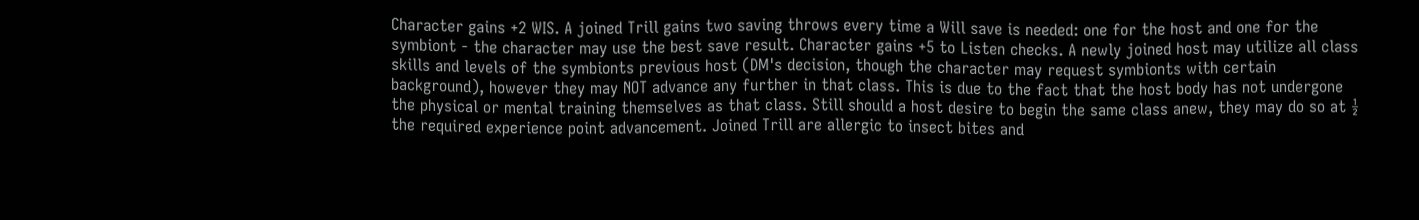Character gains +2 WIS. A joined Trill gains two saving throws every time a Will save is needed: one for the host and one for the symbiont - the character may use the best save result. Character gains +5 to Listen checks. A newly joined host may utilize all class skills and levels of the symbionts previous host (DM's decision, though the character may request symbionts with certain background), however they may NOT advance any further in that class. This is due to the fact that the host body has not undergone the physical or mental training themselves as that class. Still should a host desire to begin the same class anew, they may do so at ½ the required experience point advancement. Joined Trill are allergic to insect bites and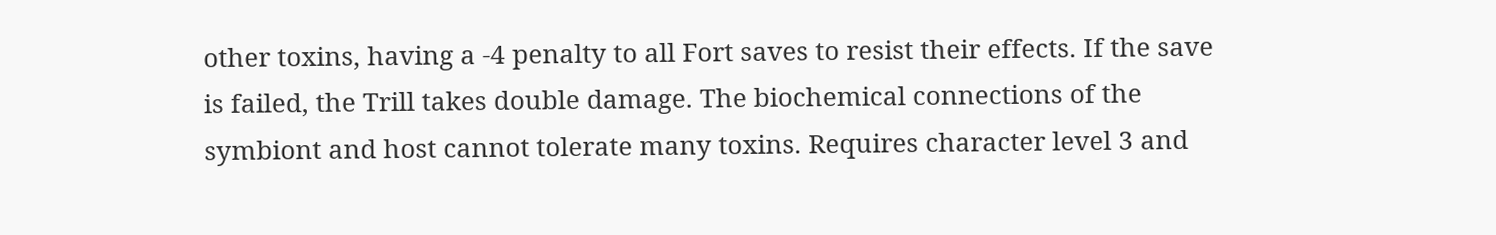other toxins, having a -4 penalty to all Fort saves to resist their effects. If the save is failed, the Trill takes double damage. The biochemical connections of the symbiont and host cannot tolerate many toxins. Requires character level 3 and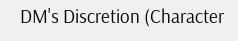DM's Discretion (Character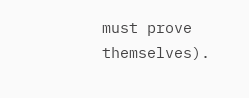must prove themselves).